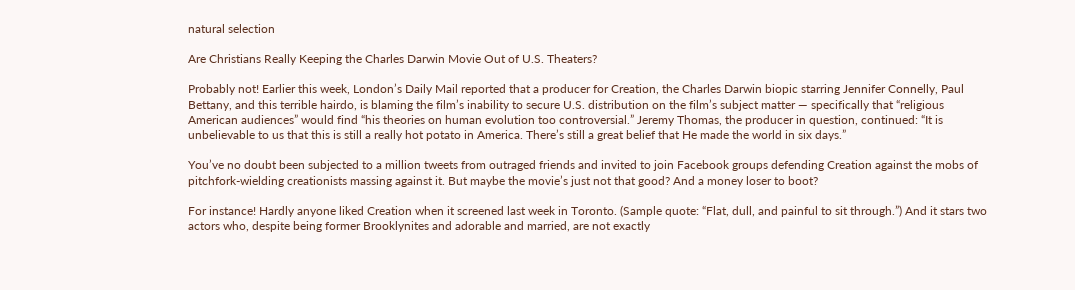natural selection

Are Christians Really Keeping the Charles Darwin Movie Out of U.S. Theaters?

Probably not! Earlier this week, London’s Daily Mail reported that a producer for Creation, the Charles Darwin biopic starring Jennifer Connelly, Paul Bettany, and this terrible hairdo, is blaming the film’s inability to secure U.S. distribution on the film’s subject matter — specifically that “religious American audiences” would find “his theories on human evolution too controversial.” Jeremy Thomas, the producer in question, continued: “It is unbelievable to us that this is still a really hot potato in America. There’s still a great belief that He made the world in six days.”

You’ve no doubt been subjected to a million tweets from outraged friends and invited to join Facebook groups defending Creation against the mobs of pitchfork-wielding creationists massing against it. But maybe the movie’s just not that good? And a money loser to boot?

For instance! Hardly anyone liked Creation when it screened last week in Toronto. (Sample quote: “Flat, dull, and painful to sit through.”) And it stars two actors who, despite being former Brooklynites and adorable and married, are not exactly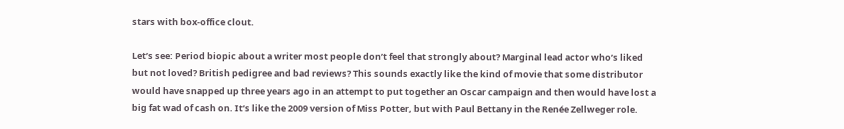stars with box-office clout.

Let’s see: Period biopic about a writer most people don’t feel that strongly about? Marginal lead actor who’s liked but not loved? British pedigree and bad reviews? This sounds exactly like the kind of movie that some distributor would have snapped up three years ago in an attempt to put together an Oscar campaign and then would have lost a big fat wad of cash on. It’s like the 2009 version of Miss Potter, but with Paul Bettany in the Renée Zellweger role.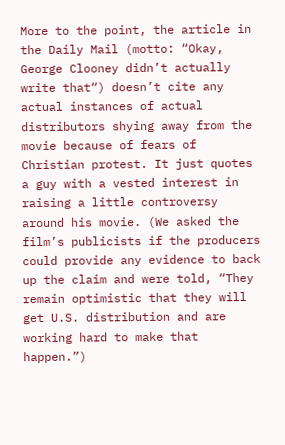More to the point, the article in the Daily Mail (motto: “Okay, George Clooney didn’t actually write that“) doesn’t cite any actual instances of actual distributors shying away from the movie because of fears of Christian protest. It just quotes a guy with a vested interest in raising a little controversy around his movie. (We asked the film’s publicists if the producers could provide any evidence to back up the claim and were told, “They remain optimistic that they will get U.S. distribution and are working hard to make that happen.”)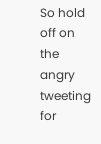So hold off on the angry tweeting for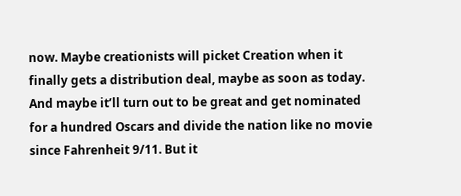now. Maybe creationists will picket Creation when it finally gets a distribution deal, maybe as soon as today. And maybe it’ll turn out to be great and get nominated for a hundred Oscars and divide the nation like no movie since Fahrenheit 9/11. But it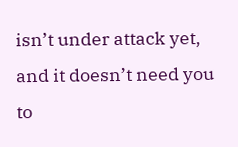isn’t under attack yet, and it doesn’t need you to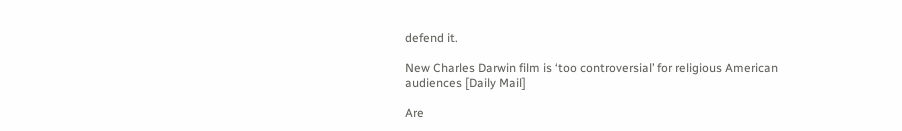defend it.

New Charles Darwin film is ‘too controversial’ for religious American audiences [Daily Mail]

Are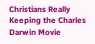Christians Really Keeping the Charles Darwin Movie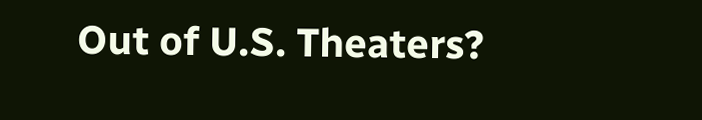Out of U.S. Theaters?